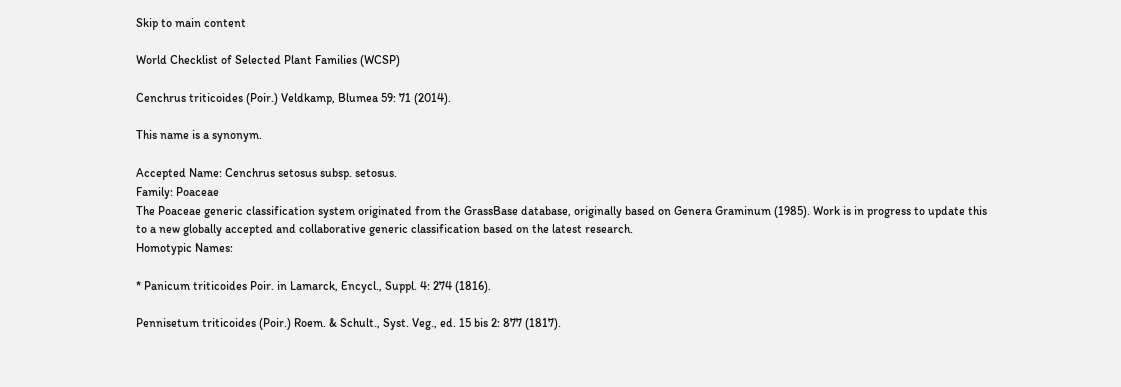Skip to main content

World Checklist of Selected Plant Families (WCSP)

Cenchrus triticoides (Poir.) Veldkamp, Blumea 59: 71 (2014).

This name is a synonym.

Accepted Name: Cenchrus setosus subsp. setosus.
Family: Poaceae
The Poaceae generic classification system originated from the GrassBase database, originally based on Genera Graminum (1985). Work is in progress to update this to a new globally accepted and collaborative generic classification based on the latest research.
Homotypic Names:

* Panicum triticoides Poir. in Lamarck, Encycl., Suppl. 4: 274 (1816).

Pennisetum triticoides (Poir.) Roem. & Schult., Syst. Veg., ed. 15 bis 2: 877 (1817).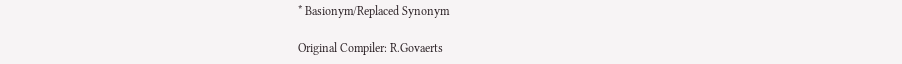* Basionym/Replaced Synonym

Original Compiler: R.Govaerts